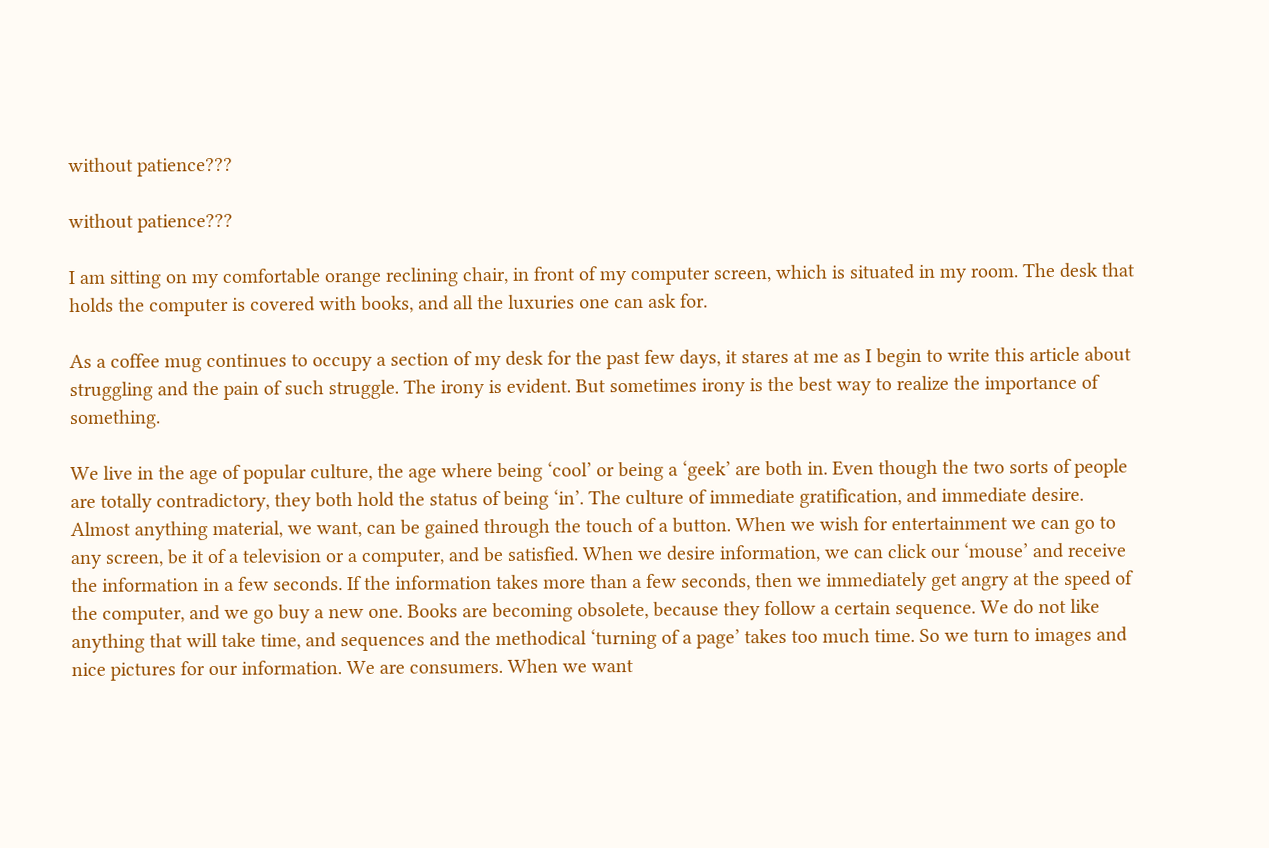without patience???

without patience???

I am sitting on my comfortable orange reclining chair, in front of my computer screen, which is situated in my room. The desk that holds the computer is covered with books, and all the luxuries one can ask for.

As a coffee mug continues to occupy a section of my desk for the past few days, it stares at me as I begin to write this article about struggling and the pain of such struggle. The irony is evident. But sometimes irony is the best way to realize the importance of something.

We live in the age of popular culture, the age where being ‘cool’ or being a ‘geek’ are both in. Even though the two sorts of people are totally contradictory, they both hold the status of being ‘in’. The culture of immediate gratification, and immediate desire. Almost anything material, we want, can be gained through the touch of a button. When we wish for entertainment we can go to any screen, be it of a television or a computer, and be satisfied. When we desire information, we can click our ‘mouse’ and receive the information in a few seconds. If the information takes more than a few seconds, then we immediately get angry at the speed of the computer, and we go buy a new one. Books are becoming obsolete, because they follow a certain sequence. We do not like anything that will take time, and sequences and the methodical ‘turning of a page’ takes too much time. So we turn to images and nice pictures for our information. We are consumers. When we want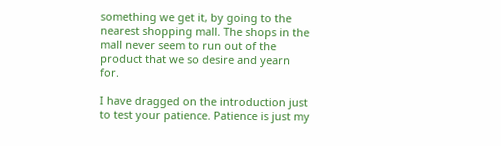something we get it, by going to the nearest shopping mall. The shops in the mall never seem to run out of the product that we so desire and yearn for.

I have dragged on the introduction just to test your patience. Patience is just my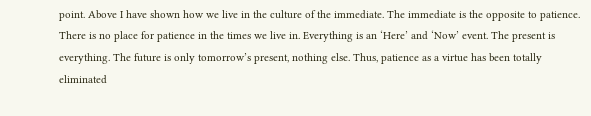point. Above I have shown how we live in the culture of the immediate. The immediate is the opposite to patience. There is no place for patience in the times we live in. Everything is an ‘Here’ and ‘Now’ event. The present is everything. The future is only tomorrow’s present, nothing else. Thus, patience as a virtue has been totally eliminated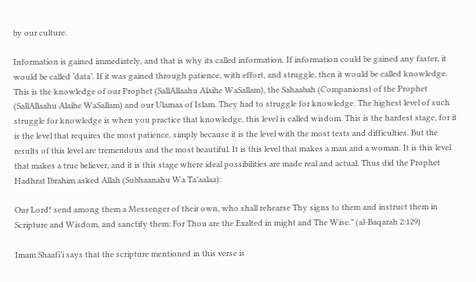by our culture.

Information is gained immediately, and that is why its called information. If information could be gained any faster, it would be called ‘data’. If it was gained through patience, with effort, and struggle, then it would be called knowledge. This is the knowledge of our Prophet (SallAllaahu Alaihe WaSallam), the Sahaabah (Companions) of the Prophet (SallAllaahu Alaihe WaSallam) and our Ulamaa of Islam. They had to struggle for knowledge. The highest level of such struggle for knowledge is when you practice that knowledge, this level is called wisdom. This is the hardest stage, for it is the level that requires the most patience, simply because it is the level with the most tests and difficulties. But the results of this level are tremendous and the most beautiful. It is this level that makes a man and a woman. It is this level that makes a true believer, and it is this stage where ideal possibilities are made real and actual. Thus did the Prophet Hadhrat Ibrahim asked Allah (Subhaanahu Wa Ta’aalaa):

Our Lord! send among them a Messenger of their own, who shall rehearse Thy signs to them and instruct them in Scripture and Wisdom, and sanctify them: For Thou are the Exalted in might and The Wise.” (al-Baqarah 2:129)

Imam Shaafi’i says that the scripture mentioned in this verse is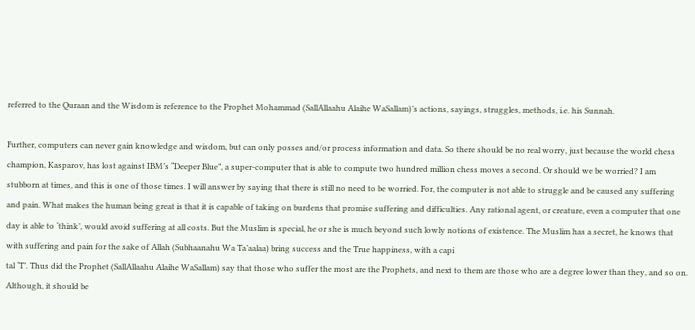referred to the Quraan and the Wisdom is reference to the Prophet Mohammad (SallAllaahu Alaihe WaSallam)’s actions, sayings, struggles, methods, i.e. his Sunnah.

Further, computers can never gain knowledge and wisdom, but can only posses and/or process information and data. So there should be no real worry, just because the world chess champion, Kasparov, has lost against IBM’s “Deeper Blue”, a super-computer that is able to compute two hundred million chess moves a second. Or should we be worried? I am stubborn at times, and this is one of those times. I will answer by saying that there is still no need to be worried. For, the computer is not able to struggle and be caused any suffering and pain. What makes the human being great is that it is capable of taking on burdens that promise suffering and difficulties. Any rational agent, or creature, even a computer that one day is able to ‘think’, would avoid suffering at all costs. But the Muslim is special, he or she is much beyond such lowly notions of existence. The Muslim has a secret, he knows that with suffering and pain for the sake of Allah (Subhaanahu Wa Ta’aalaa) bring success and the True happiness, with a capi
tal ‘T’. Thus did the Prophet (SallAllaahu Alaihe WaSallam) say that those who suffer the most are the Prophets, and next to them are those who are a degree lower than they, and so on. Although, it should be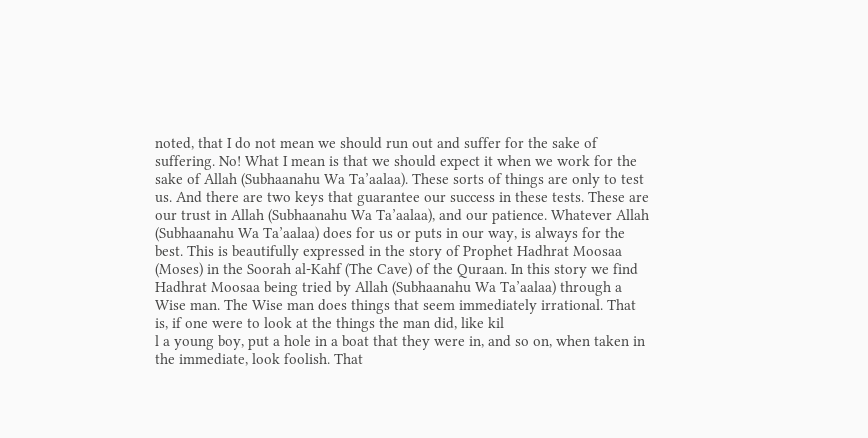noted, that I do not mean we should run out and suffer for the sake of suffering. No! What I mean is that we should expect it when we work for the sake of Allah (Subhaanahu Wa Ta’aalaa). These sorts of things are only to test us. And there are two keys that guarantee our success in these tests. These are our trust in Allah (Subhaanahu Wa Ta’aalaa), and our patience. Whatever Allah (Subhaanahu Wa Ta’aalaa) does for us or puts in our way, is always for the best. This is beautifully expressed in the story of Prophet Hadhrat Moosaa (Moses) in the Soorah al-Kahf (The Cave) of the Quraan. In this story we find Hadhrat Moosaa being tried by Allah (Subhaanahu Wa Ta’aalaa) through a Wise man. The Wise man does things that seem immediately irrational. That is, if one were to look at the things the man did, like kil
l a young boy, put a hole in a boat that they were in, and so on, when taken in the immediate, look foolish. That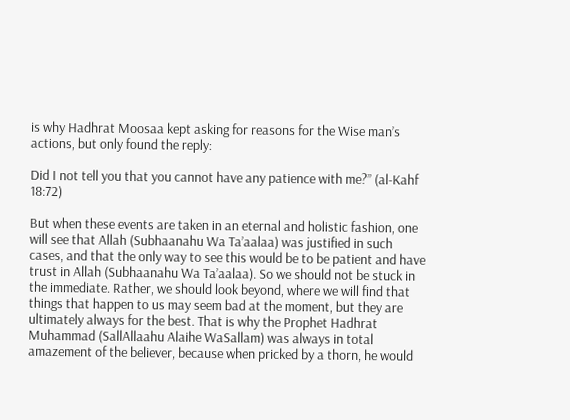is why Hadhrat Moosaa kept asking for reasons for the Wise man’s actions, but only found the reply:

Did I not tell you that you cannot have any patience with me?” (al-Kahf 18:72)

But when these events are taken in an eternal and holistic fashion, one will see that Allah (Subhaanahu Wa Ta’aalaa) was justified in such cases, and that the only way to see this would be to be patient and have trust in Allah (Subhaanahu Wa Ta’aalaa). So we should not be stuck in the immediate. Rather, we should look beyond, where we will find that things that happen to us may seem bad at the moment, but they are ultimately always for the best. That is why the Prophet Hadhrat Muhammad (SallAllaahu Alaihe WaSallam) was always in total amazement of the believer, because when pricked by a thorn, he would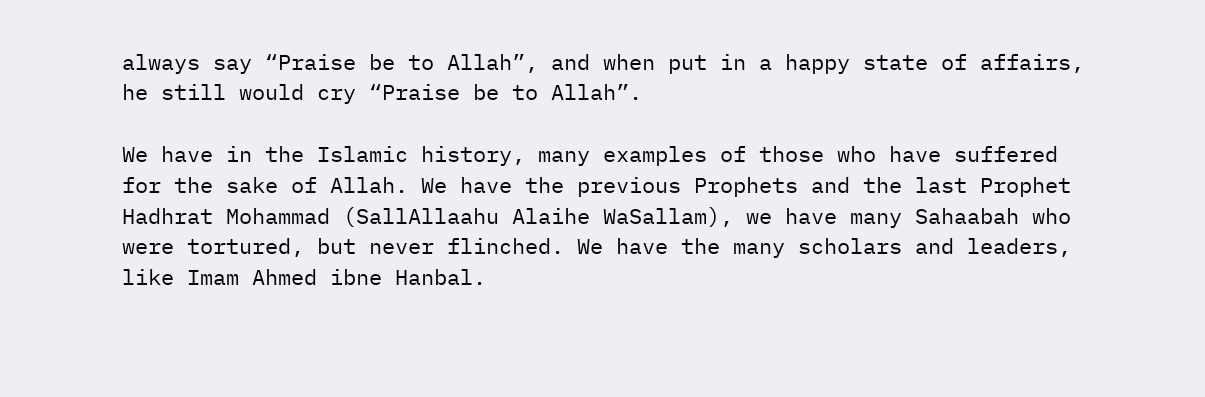always say “Praise be to Allah”, and when put in a happy state of affairs, he still would cry “Praise be to Allah”.

We have in the Islamic history, many examples of those who have suffered for the sake of Allah. We have the previous Prophets and the last Prophet Hadhrat Mohammad (SallAllaahu Alaihe WaSallam), we have many Sahaabah who were tortured, but never flinched. We have the many scholars and leaders, like Imam Ahmed ibne Hanbal.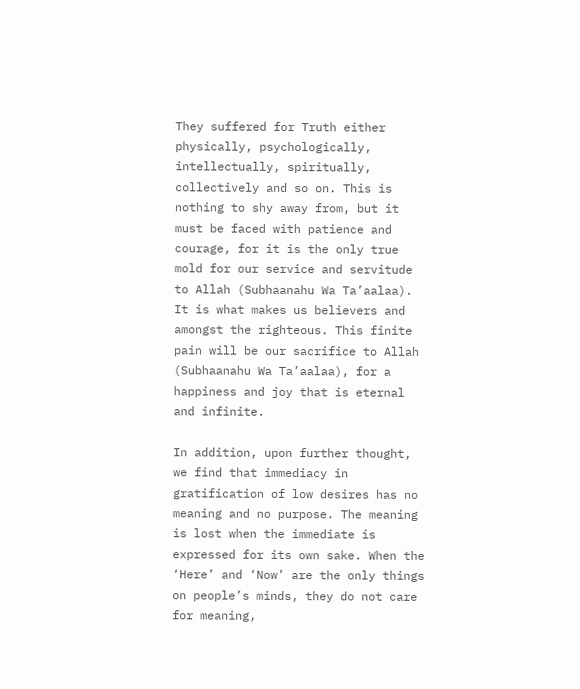They suffered for Truth either physically, psychologically, intellectually, spiritually, collectively and so on. This is nothing to shy away from, but it must be faced with patience and courage, for it is the only true mold for our service and servitude to Allah (Subhaanahu Wa Ta’aalaa). It is what makes us believers and amongst the righteous. This finite pain will be our sacrifice to Allah (Subhaanahu Wa Ta’aalaa), for a happiness and joy that is eternal and infinite.

In addition, upon further thought, we find that immediacy in gratification of low desires has no meaning and no purpose. The meaning is lost when the immediate is expressed for its own sake. When the ‘Here’ and ‘Now’ are the only things on people’s minds, they do not care for meaning,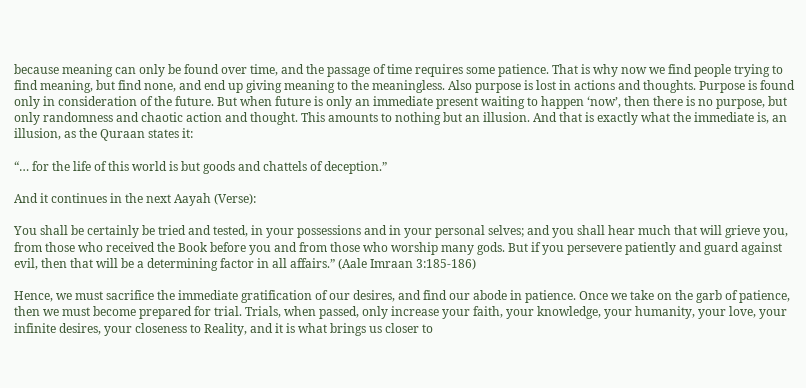because meaning can only be found over time, and the passage of time requires some patience. That is why now we find people trying to find meaning, but find none, and end up giving meaning to the meaningless. Also purpose is lost in actions and thoughts. Purpose is found only in consideration of the future. But when future is only an immediate present waiting to happen ‘now’, then there is no purpose, but only randomness and chaotic action and thought. This amounts to nothing but an illusion. And that is exactly what the immediate is, an illusion, as the Quraan states it:

“… for the life of this world is but goods and chattels of deception.”

And it continues in the next Aayah (Verse):

You shall be certainly be tried and tested, in your possessions and in your personal selves; and you shall hear much that will grieve you, from those who received the Book before you and from those who worship many gods. But if you persevere patiently and guard against evil, then that will be a determining factor in all affairs.” (Aale Imraan 3:185-186)

Hence, we must sacrifice the immediate gratification of our desires, and find our abode in patience. Once we take on the garb of patience, then we must become prepared for trial. Trials, when passed, only increase your faith, your knowledge, your humanity, your love, your infinite desires, your closeness to Reality, and it is what brings us closer to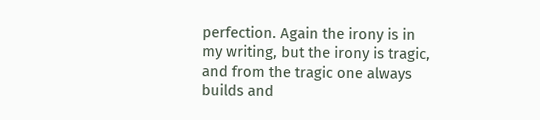perfection. Again the irony is in my writing, but the irony is tragic, and from the tragic one always builds and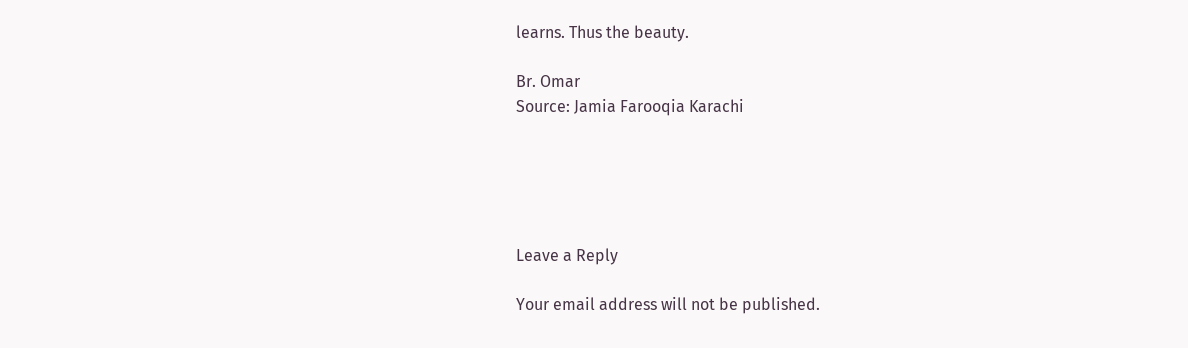learns. Thus the beauty.

Br. Omar
Source: Jamia Farooqia Karachi





Leave a Reply

Your email address will not be published.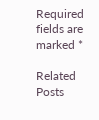Required fields are marked *

Related Posts